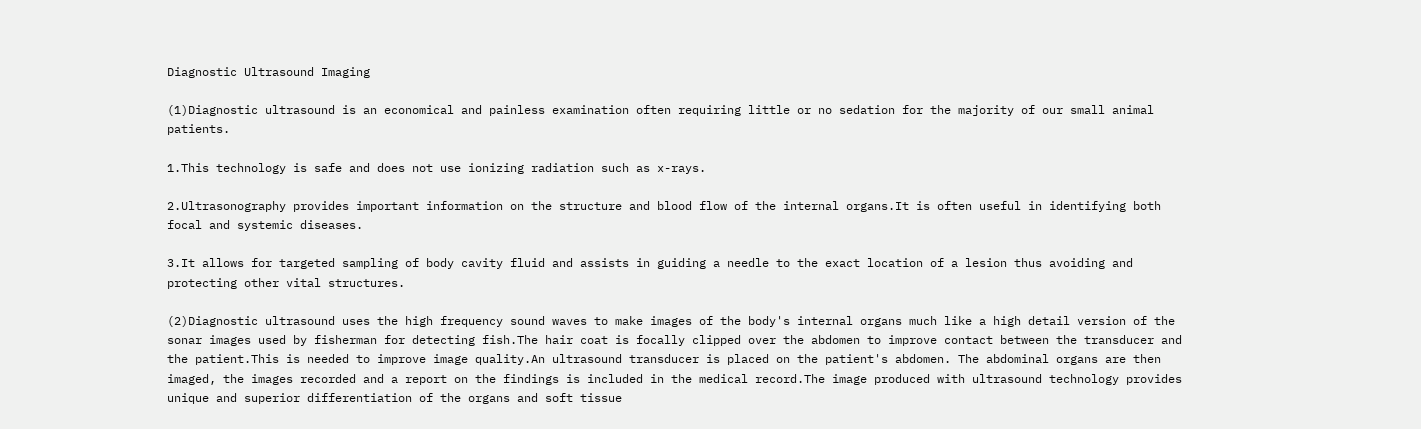Diagnostic Ultrasound Imaging

(1)Diagnostic ultrasound is an economical and painless examination often requiring little or no sedation for the majority of our small animal patients.

1.This technology is safe and does not use ionizing radiation such as x-rays.

2.Ultrasonography provides important information on the structure and blood flow of the internal organs.It is often useful in identifying both focal and systemic diseases.

3.It allows for targeted sampling of body cavity fluid and assists in guiding a needle to the exact location of a lesion thus avoiding and protecting other vital structures.

(2)Diagnostic ultrasound uses the high frequency sound waves to make images of the body's internal organs much like a high detail version of the sonar images used by fisherman for detecting fish.The hair coat is focally clipped over the abdomen to improve contact between the transducer and the patient.This is needed to improve image quality.An ultrasound transducer is placed on the patient's abdomen. The abdominal organs are then imaged, the images recorded and a report on the findings is included in the medical record.The image produced with ultrasound technology provides unique and superior differentiation of the organs and soft tissue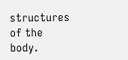structures of the body.